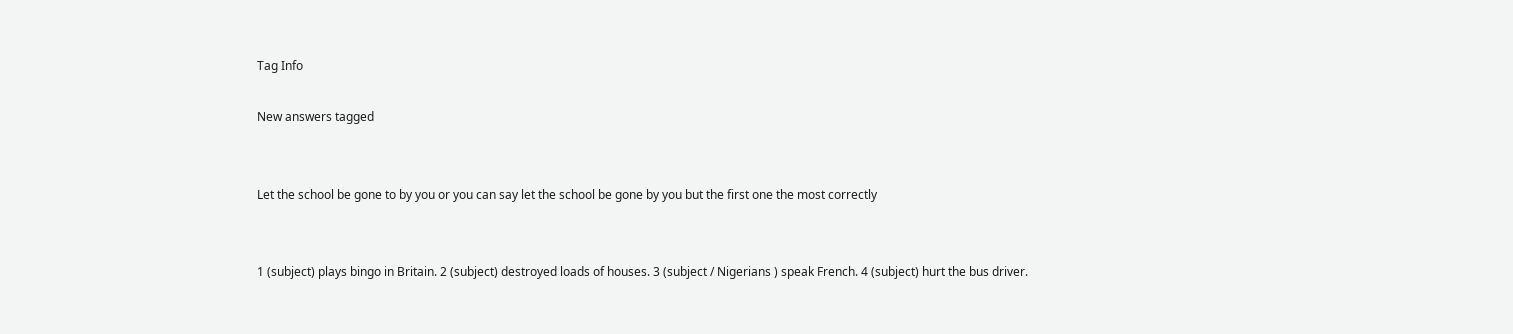Tag Info

New answers tagged


Let the school be gone to by you or you can say let the school be gone by you but the first one the most correctly


1 (subject) plays bingo in Britain. 2 (subject) destroyed loads of houses. 3 (subject / Nigerians ) speak French. 4 (subject) hurt the bus driver.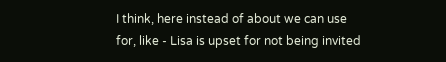I think, here instead of about we can use for, like - Lisa is upset for not being invited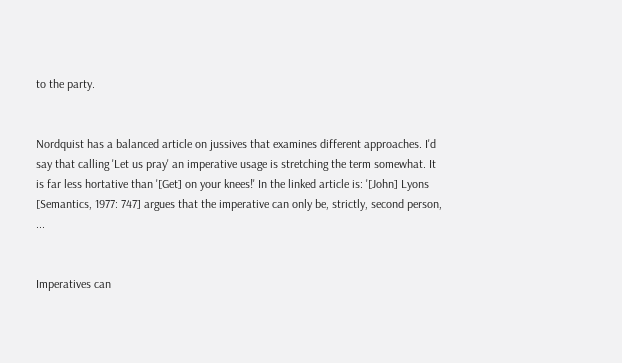to the party.


Nordquist has a balanced article on jussives that examines different approaches. I'd say that calling 'Let us pray' an imperative usage is stretching the term somewhat. It is far less hortative than '[Get] on your knees!' In the linked article is: '[John] Lyons [Semantics, 1977: 747] argues that the imperative can only be, strictly, second person, ...


Imperatives can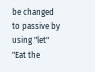be changed to passive by using "let" "Eat the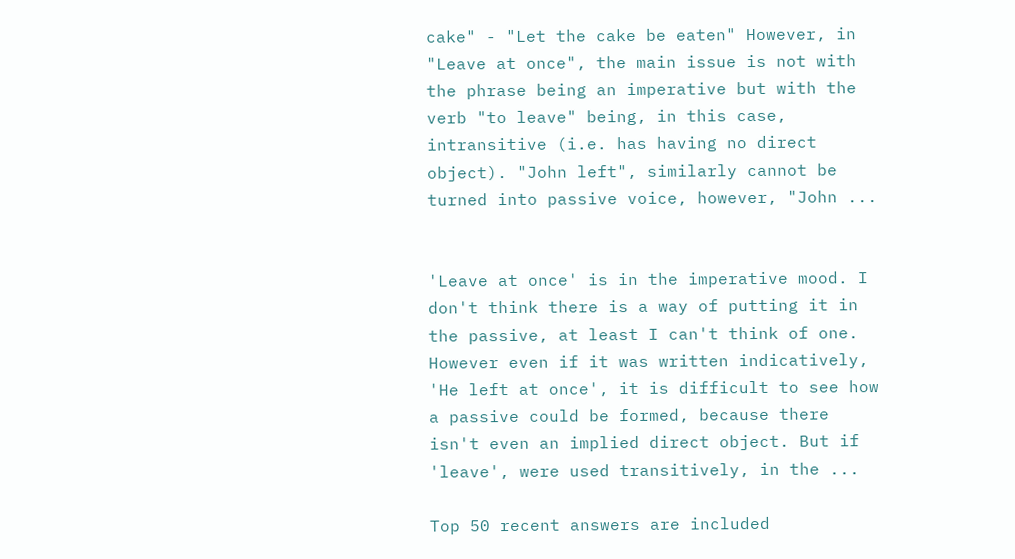cake" - "Let the cake be eaten" However, in "Leave at once", the main issue is not with the phrase being an imperative but with the verb "to leave" being, in this case, intransitive (i.e. has having no direct object). "John left", similarly cannot be turned into passive voice, however, "John ...


'Leave at once' is in the imperative mood. I don't think there is a way of putting it in the passive, at least I can't think of one. However even if it was written indicatively, 'He left at once', it is difficult to see how a passive could be formed, because there isn't even an implied direct object. But if 'leave', were used transitively, in the ...

Top 50 recent answers are included